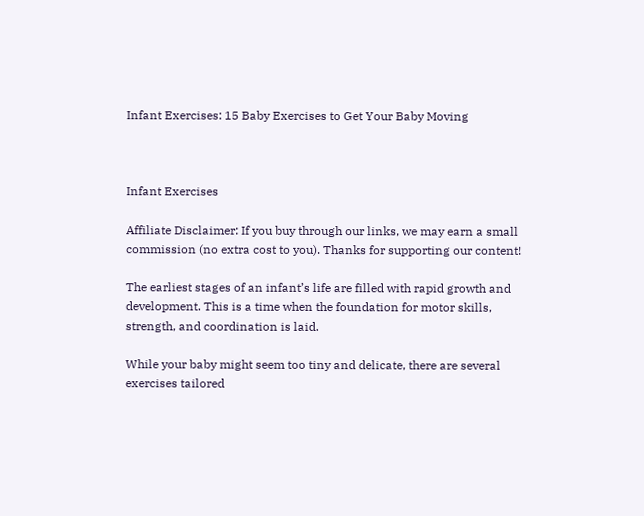Infant Exercises: 15 Baby Exercises to Get Your Baby Moving



Infant Exercises

Affiliate Disclaimer: If you buy through our links, we may earn a small commission (no extra cost to you). Thanks for supporting our content!

The earliest stages of an infant’s life are filled with rapid growth and development. This is a time when the foundation for motor skills, strength, and coordination is laid.

While your baby might seem too tiny and delicate, there are several exercises tailored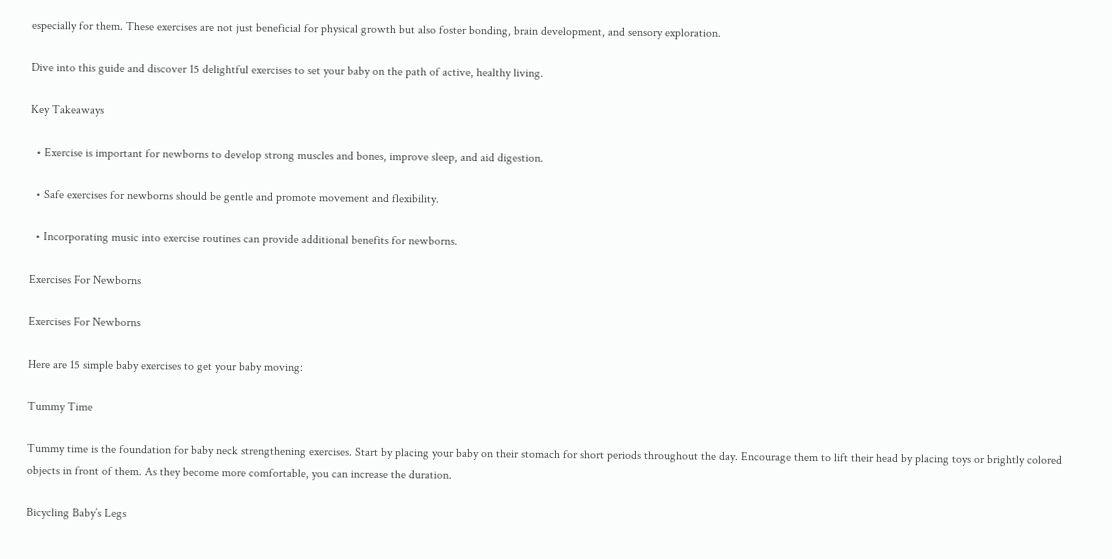especially for them. These exercises are not just beneficial for physical growth but also foster bonding, brain development, and sensory exploration.

Dive into this guide and discover 15 delightful exercises to set your baby on the path of active, healthy living.

Key Takeaways

  • Exercise is important for newborns to develop strong muscles and bones, improve sleep, and aid digestion.

  • Safe exercises for newborns should be gentle and promote movement and flexibility.

  • Incorporating music into exercise routines can provide additional benefits for newborns.

Exercises For Newborns

Exercises For Newborns

Here are 15 simple baby exercises to get your baby moving:

Tummy Time

Tummy time is the foundation for baby neck strengthening exercises. Start by placing your baby on their stomach for short periods throughout the day. Encourage them to lift their head by placing toys or brightly colored objects in front of them. As they become more comfortable, you can increase the duration.

Bicycling Baby’s Legs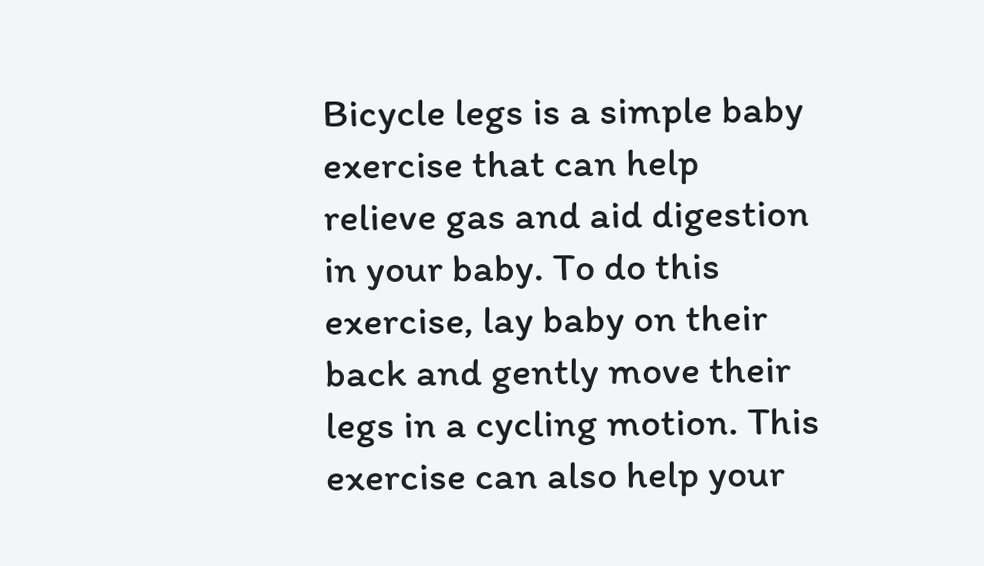Bicycle legs is a simple baby exercise that can help relieve gas and aid digestion in your baby. To do this exercise, lay baby on their back and gently move their legs in a cycling motion. This exercise can also help your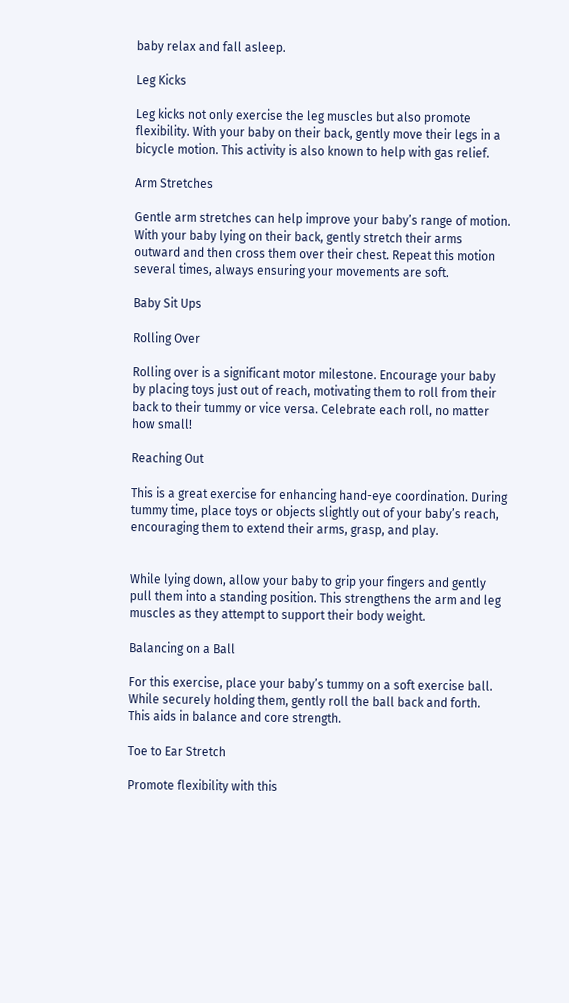baby relax and fall asleep.

Leg Kicks

Leg kicks not only exercise the leg muscles but also promote flexibility. With your baby on their back, gently move their legs in a bicycle motion. This activity is also known to help with gas relief.

Arm Stretches

Gentle arm stretches can help improve your baby’s range of motion. With your baby lying on their back, gently stretch their arms outward and then cross them over their chest. Repeat this motion several times, always ensuring your movements are soft.

Baby Sit Ups

Rolling Over

Rolling over is a significant motor milestone. Encourage your baby by placing toys just out of reach, motivating them to roll from their back to their tummy or vice versa. Celebrate each roll, no matter how small!

Reaching Out

This is a great exercise for enhancing hand-eye coordination. During tummy time, place toys or objects slightly out of your baby’s reach, encouraging them to extend their arms, grasp, and play.


While lying down, allow your baby to grip your fingers and gently pull them into a standing position. This strengthens the arm and leg muscles as they attempt to support their body weight.

Balancing on a Ball

For this exercise, place your baby’s tummy on a soft exercise ball. While securely holding them, gently roll the ball back and forth. This aids in balance and core strength.

Toe to Ear Stretch

Promote flexibility with this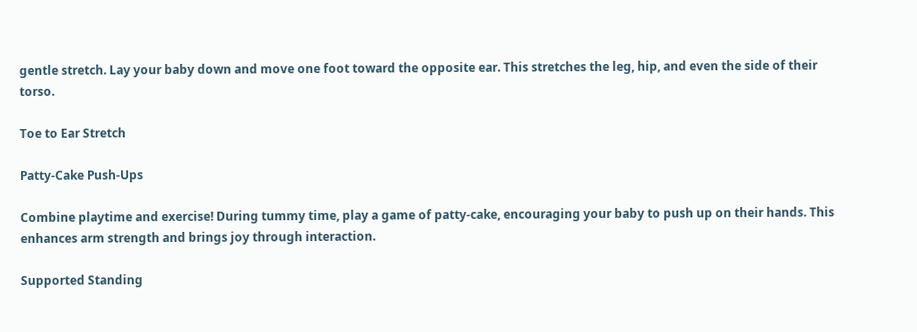gentle stretch. Lay your baby down and move one foot toward the opposite ear. This stretches the leg, hip, and even the side of their torso.

Toe to Ear Stretch

Patty-Cake Push-Ups

Combine playtime and exercise! During tummy time, play a game of patty-cake, encouraging your baby to push up on their hands. This enhances arm strength and brings joy through interaction.

Supported Standing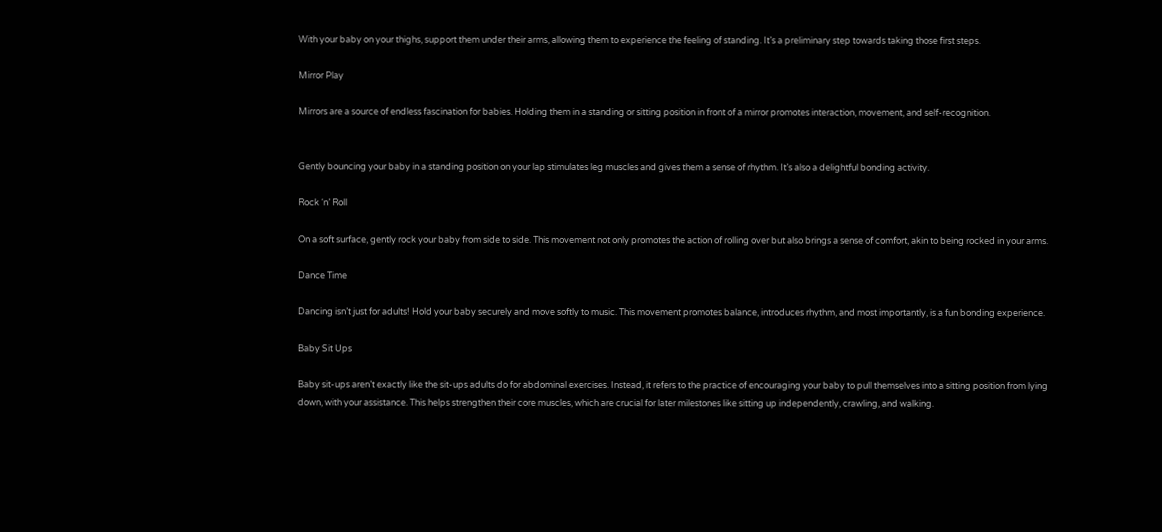With your baby on your thighs, support them under their arms, allowing them to experience the feeling of standing. It’s a preliminary step towards taking those first steps.

Mirror Play

Mirrors are a source of endless fascination for babies. Holding them in a standing or sitting position in front of a mirror promotes interaction, movement, and self-recognition.


Gently bouncing your baby in a standing position on your lap stimulates leg muscles and gives them a sense of rhythm. It’s also a delightful bonding activity.

Rock ‘n’ Roll

On a soft surface, gently rock your baby from side to side. This movement not only promotes the action of rolling over but also brings a sense of comfort, akin to being rocked in your arms.

Dance Time

Dancing isn’t just for adults! Hold your baby securely and move softly to music. This movement promotes balance, introduces rhythm, and most importantly, is a fun bonding experience.

Baby Sit Ups

Baby sit-ups aren’t exactly like the sit-ups adults do for abdominal exercises. Instead, it refers to the practice of encouraging your baby to pull themselves into a sitting position from lying down, with your assistance. This helps strengthen their core muscles, which are crucial for later milestones like sitting up independently, crawling, and walking.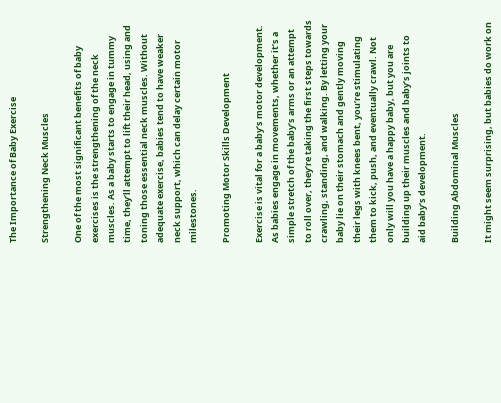The Importance of Baby Exercise

Strengthening Neck Muscles

One of the most significant benefits of baby exercises is the strengthening of the neck muscles. As a baby starts to engage in tummy time, they’ll attempt to lift their head, using and toning those essential neck muscles. Without adequate exercise, babies tend to have weaker neck support, which can delay certain motor milestones.

Promoting Motor Skills Development

Exercise is vital for a baby’s motor development. As babies engage in movements, whether it’s a simple stretch of the baby’s arms or an attempt to roll over, they’re taking the first steps towards crawling, standing, and walking. By letting your baby lie on their stomach and gently moving their legs with knees bent, you’re stimulating them to kick, push, and eventually crawl. Not only will you have a happy baby, but you are building up their muscles and baby’s joints to aid baby’s development.

Building Abdominal Muscles

It might seem surprising, but babies do work on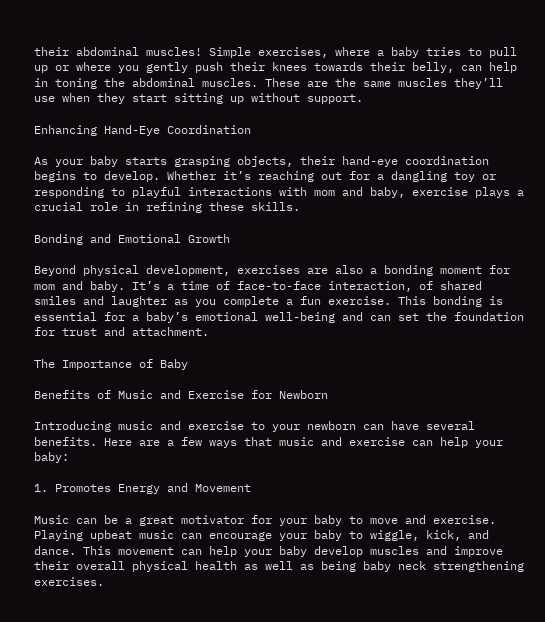their abdominal muscles! Simple exercises, where a baby tries to pull up or where you gently push their knees towards their belly, can help in toning the abdominal muscles. These are the same muscles they’ll use when they start sitting up without support.

Enhancing Hand-Eye Coordination

As your baby starts grasping objects, their hand-eye coordination begins to develop. Whether it’s reaching out for a dangling toy or responding to playful interactions with mom and baby, exercise plays a crucial role in refining these skills.

Bonding and Emotional Growth

Beyond physical development, exercises are also a bonding moment for mom and baby. It’s a time of face-to-face interaction, of shared smiles and laughter as you complete a fun exercise. This bonding is essential for a baby’s emotional well-being and can set the foundation for trust and attachment.

The Importance of Baby

Benefits of Music and Exercise for Newborn

Introducing music and exercise to your newborn can have several benefits. Here are a few ways that music and exercise can help your baby:

1. Promotes Energy and Movement

Music can be a great motivator for your baby to move and exercise. Playing upbeat music can encourage your baby to wiggle, kick, and dance. This movement can help your baby develop muscles and improve their overall physical health as well as being baby neck strengthening exercises.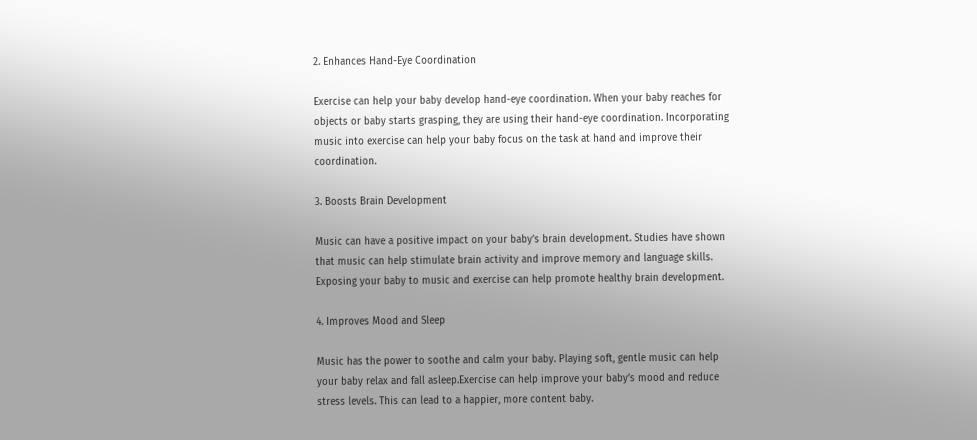2. Enhances Hand-Eye Coordination

Exercise can help your baby develop hand-eye coordination. When your baby reaches for objects or baby starts grasping, they are using their hand-eye coordination. Incorporating music into exercise can help your baby focus on the task at hand and improve their coordination.

3. Boosts Brain Development

Music can have a positive impact on your baby’s brain development. Studies have shown that music can help stimulate brain activity and improve memory and language skills. Exposing your baby to music and exercise can help promote healthy brain development.

4. Improves Mood and Sleep

Music has the power to soothe and calm your baby. Playing soft, gentle music can help your baby relax and fall asleep.Exercise can help improve your baby’s mood and reduce stress levels. This can lead to a happier, more content baby.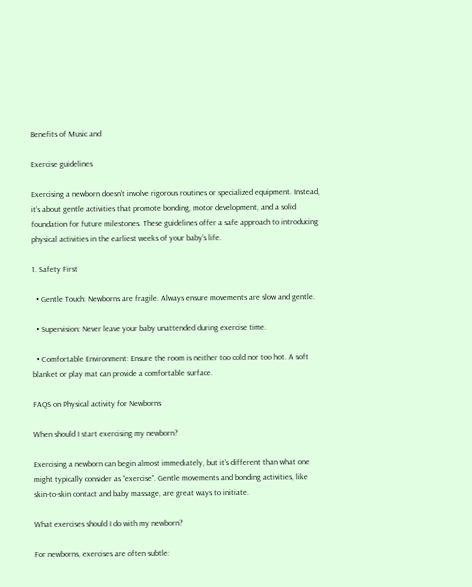Benefits of Music and

Exercise guidelines

Exercising a newborn doesn’t involve rigorous routines or specialized equipment. Instead, it’s about gentle activities that promote bonding, motor development, and a solid foundation for future milestones. These guidelines offer a safe approach to introducing physical activities in the earliest weeks of your baby’s life.

1. Safety First

  • Gentle Touch: Newborns are fragile. Always ensure movements are slow and gentle.

  • Supervision: Never leave your baby unattended during exercise time.

  • Comfortable Environment: Ensure the room is neither too cold nor too hot. A soft blanket or play mat can provide a comfortable surface.

FAQS on Physical activity for Newborns

When should I start exercising my newborn?

Exercising a newborn can begin almost immediately, but it’s different than what one might typically consider as “exercise”. Gentle movements and bonding activities, like skin-to-skin contact and baby massage, are great ways to initiate.

What exercises should I do with my newborn?

For newborns, exercises are often subtle: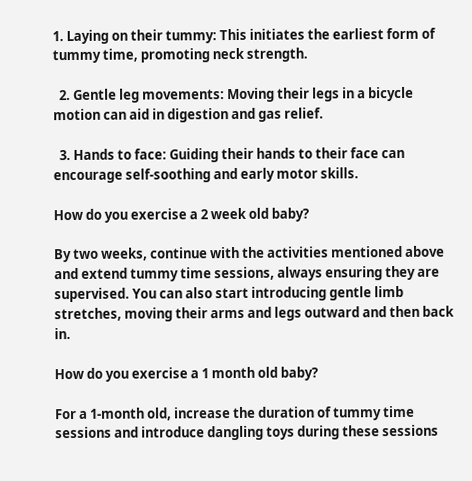1. Laying on their tummy: This initiates the earliest form of tummy time, promoting neck strength.

  2. Gentle leg movements: Moving their legs in a bicycle motion can aid in digestion and gas relief.

  3. Hands to face: Guiding their hands to their face can encourage self-soothing and early motor skills.

How do you exercise a 2 week old baby?

By two weeks, continue with the activities mentioned above and extend tummy time sessions, always ensuring they are supervised. You can also start introducing gentle limb stretches, moving their arms and legs outward and then back in.

How do you exercise a 1 month old baby?

For a 1-month old, increase the duration of tummy time sessions and introduce dangling toys during these sessions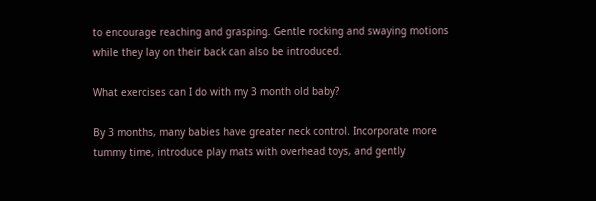to encourage reaching and grasping. Gentle rocking and swaying motions while they lay on their back can also be introduced.

What exercises can I do with my 3 month old baby?

By 3 months, many babies have greater neck control. Incorporate more tummy time, introduce play mats with overhead toys, and gently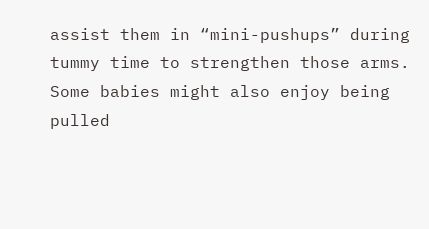assist them in “mini-pushups” during tummy time to strengthen those arms. Some babies might also enjoy being pulled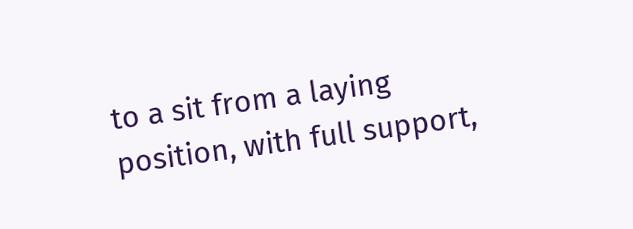to a sit from a laying position, with full support,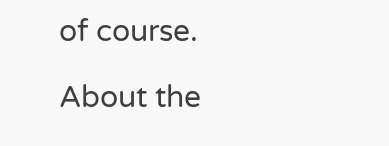of course.

About the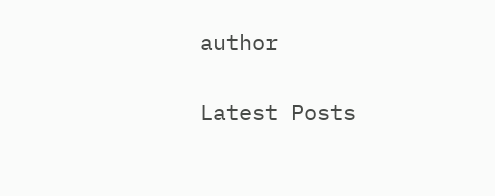author

Latest Posts